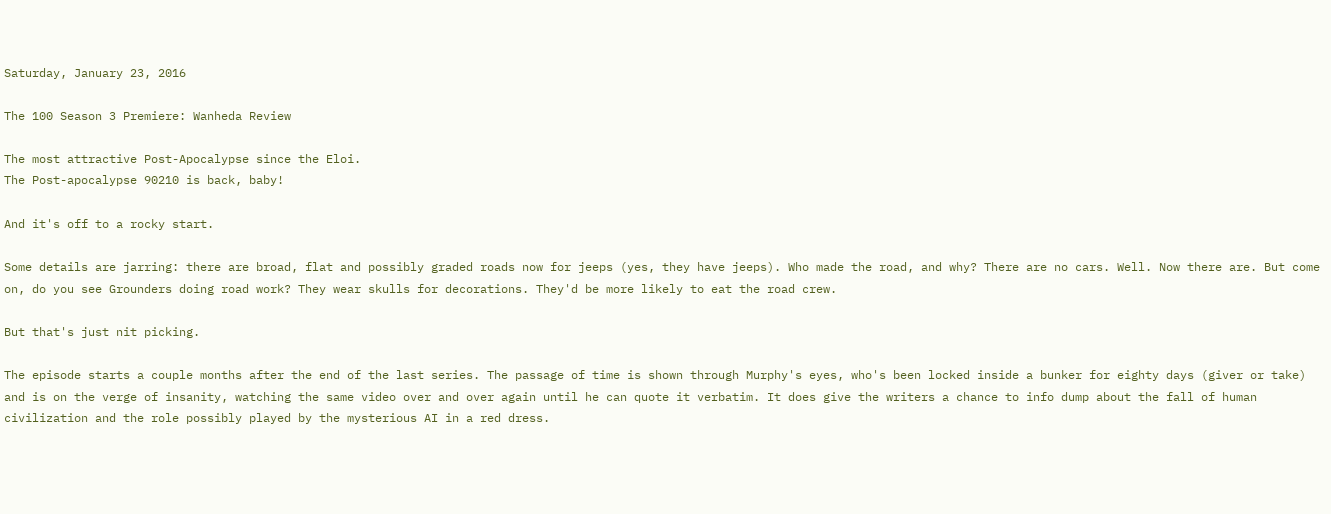Saturday, January 23, 2016

The 100 Season 3 Premiere: Wanheda Review

The most attractive Post-Apocalypse since the Eloi.
The Post-apocalypse 90210 is back, baby!

And it's off to a rocky start.

Some details are jarring: there are broad, flat and possibly graded roads now for jeeps (yes, they have jeeps). Who made the road, and why? There are no cars. Well. Now there are. But come on, do you see Grounders doing road work? They wear skulls for decorations. They'd be more likely to eat the road crew.

But that's just nit picking.

The episode starts a couple months after the end of the last series. The passage of time is shown through Murphy's eyes, who's been locked inside a bunker for eighty days (giver or take) and is on the verge of insanity, watching the same video over and over again until he can quote it verbatim. It does give the writers a chance to info dump about the fall of human civilization and the role possibly played by the mysterious AI in a red dress.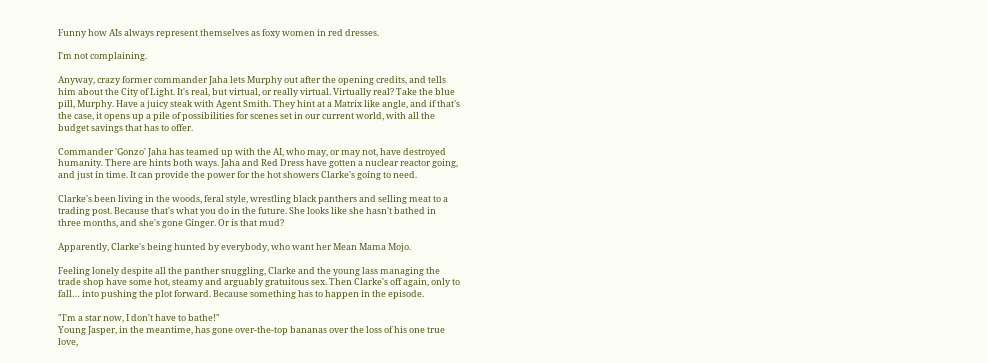Funny how AIs always represent themselves as foxy women in red dresses.

I'm not complaining.

Anyway, crazy former commander Jaha lets Murphy out after the opening credits, and tells him about the City of Light. It's real, but virtual, or really virtual. Virtually real? Take the blue pill, Murphy. Have a juicy steak with Agent Smith. They hint at a Matrix like angle, and if that's the case, it opens up a pile of possibilities for scenes set in our current world, with all the budget savings that has to offer.

Commander 'Gonzo' Jaha has teamed up with the AI, who may, or may not, have destroyed humanity. There are hints both ways. Jaha and Red Dress have gotten a nuclear reactor going, and just in time. It can provide the power for the hot showers Clarke's going to need.

Clarke's been living in the woods, feral style, wrestling black panthers and selling meat to a trading post. Because that's what you do in the future. She looks like she hasn't bathed in three months, and she's gone Ginger. Or is that mud?

Apparently, Clarke's being hunted by everybody, who want her Mean Mama Mojo.

Feeling lonely despite all the panther snuggling, Clarke and the young lass managing the trade shop have some hot, steamy and arguably gratuitous sex. Then Clarke's off again, only to fall… into pushing the plot forward. Because something has to happen in the episode.

"I'm a star now, I don't have to bathe!"
Young Jasper, in the meantime, has gone over-the-top bananas over the loss of his one true love,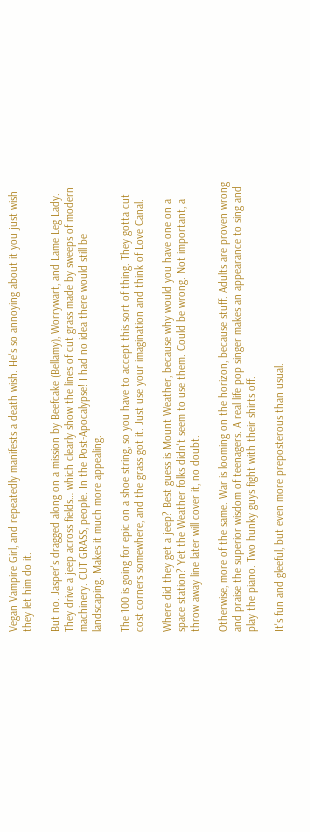Vegan Vampire Girl, and repeatedly manifests a death wish. He's so annoying about it you just wish they let him do it.

But no. Jasper's dragged along on a mission by Beefcake (Bellamy), Worrywart, and Lame Leg Lady. They drive a jeep across fields… which clearly show the lines of cut grass made by sweeps of modern machinery. CUT GRASS, people. In the Post-Apocalypse! I had no idea there would still be landscaping. Makes it much more appealing.

The 100 is going for epic on a shoe string, so you have to accept this sort of thing. They gotta cut cost corners somewhere, and the grass got it. Just use your imagination and think of Love Canal.

Where did they get a jeep? Best guess is Mount Weather, because why would you have one on a space station? Yet the Weather folks didn't seem to use them. Could be wrong. Not important, a throw away line later will cover it, no doubt.

Otherwise, more of the same. War is looming on the horizon, because stuff. Adults are proven wrong and praise the superior wisdom of teenagers. A real life pop singer makes an appearance to sing and play the piano. Two hunky guys fight with their shirts off.

It's fun and gleeful, but even more preposterous than usual.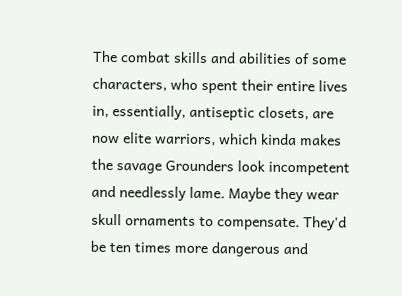The combat skills and abilities of some characters, who spent their entire lives in, essentially, antiseptic closets, are now elite warriors, which kinda makes the savage Grounders look incompetent and needlessly lame. Maybe they wear skull ornaments to compensate. They'd be ten times more dangerous and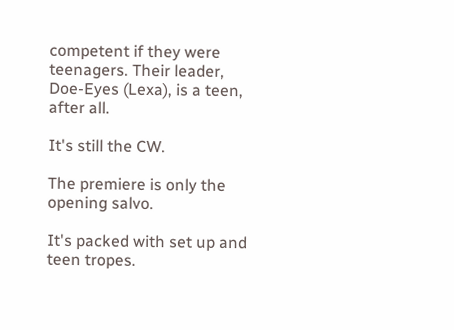competent if they were teenagers. Their leader, Doe-Eyes (Lexa), is a teen, after all.

It's still the CW.

The premiere is only the opening salvo.

It's packed with set up and teen tropes.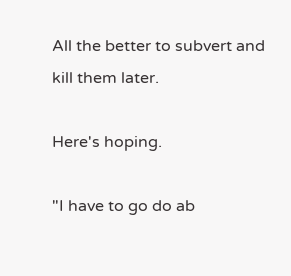All the better to subvert and kill them later.

Here's hoping.

"I have to go do ab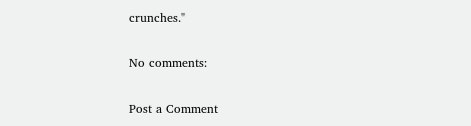crunches."

No comments:

Post a Comment